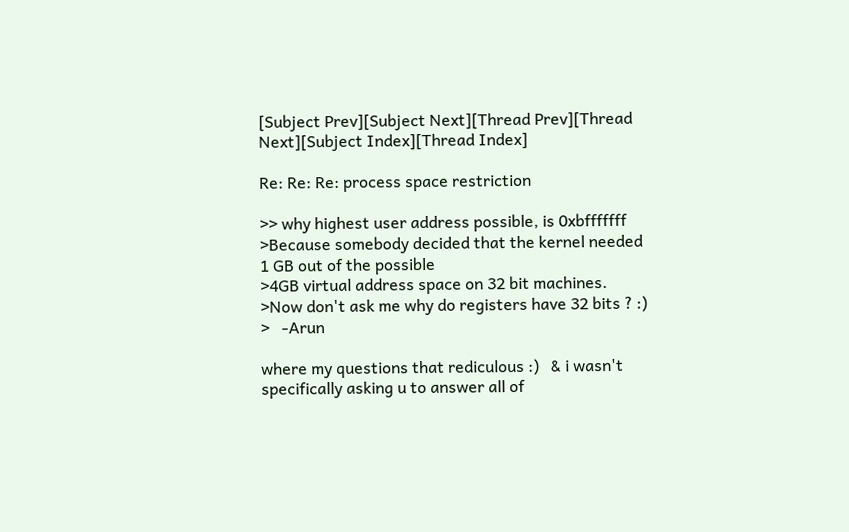[Subject Prev][Subject Next][Thread Prev][Thread Next][Subject Index][Thread Index]

Re: Re: Re: process space restriction

>> why highest user address possible, is 0xbfffffff
>Because somebody decided that the kernel needed 1 GB out of the possible
>4GB virtual address space on 32 bit machines.
>Now don't ask me why do registers have 32 bits ? :)
>   -Arun

where my questions that rediculous :)   & i wasn't specifically asking u to answer all of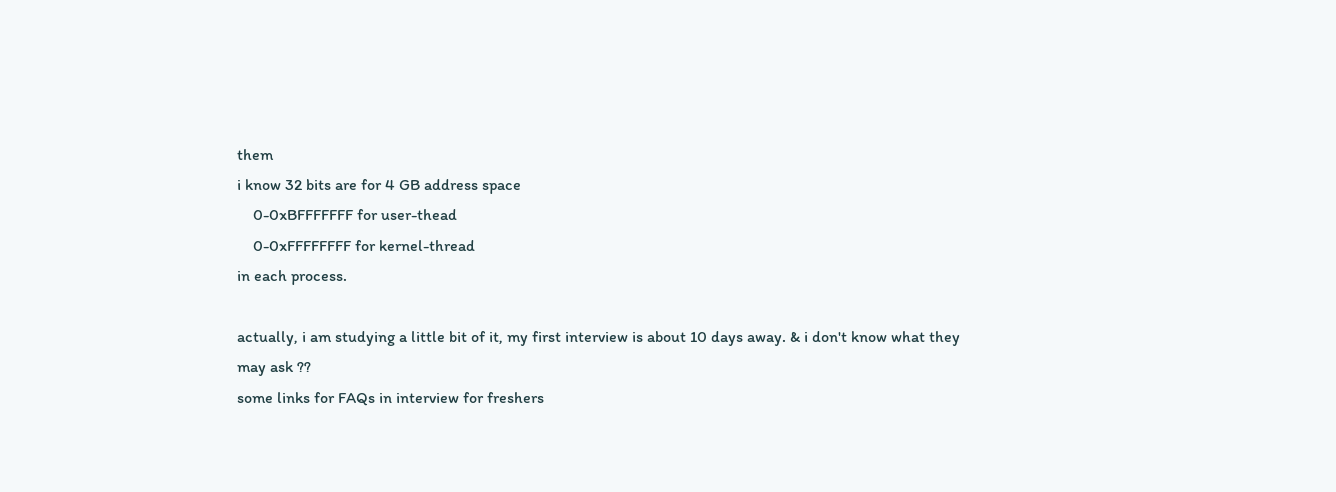them
i know 32 bits are for 4 GB address space
    0-0xBFFFFFFF for user-thead
    0-0xFFFFFFFF for kernel-thread
in each process.

actually, i am studying a little bit of it, my first interview is about 10 days away. & i don't know what they
may ask ??
some links for FAQs in interview for freshers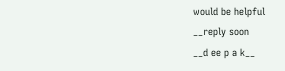would be helpful
__reply soon
__d ee p a k__